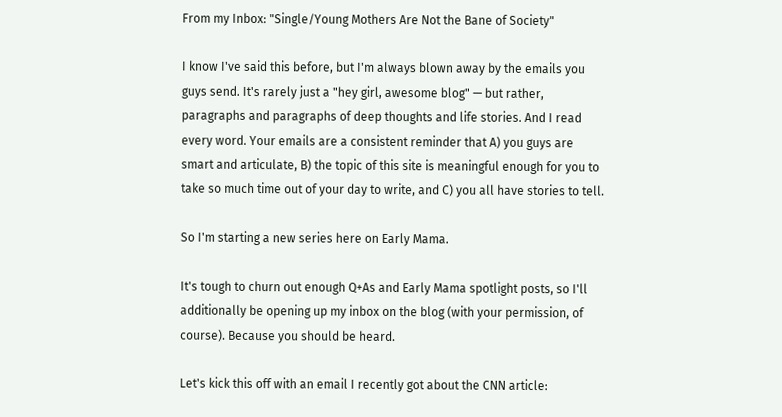From my Inbox: "Single/Young Mothers Are Not the Bane of Society"

I know I've said this before, but I'm always blown away by the emails you guys send. It's rarely just a "hey girl, awesome blog" — but rather, paragraphs and paragraphs of deep thoughts and life stories. And I read every word. Your emails are a consistent reminder that A) you guys are smart and articulate, B) the topic of this site is meaningful enough for you to take so much time out of your day to write, and C) you all have stories to tell.

So I'm starting a new series here on Early Mama.

It's tough to churn out enough Q+As and Early Mama spotlight posts, so I'll additionally be opening up my inbox on the blog (with your permission, of course). Because you should be heard.

Let's kick this off with an email I recently got about the CNN article: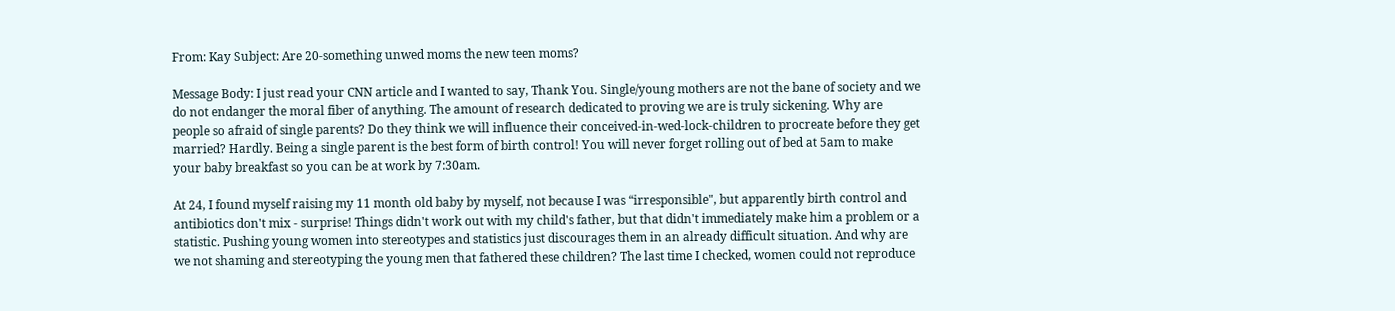From: Kay Subject: Are 20-something unwed moms the new teen moms?

Message Body: I just read your CNN article and I wanted to say, Thank You. Single/young mothers are not the bane of society and we do not endanger the moral fiber of anything. The amount of research dedicated to proving we are is truly sickening. Why are people so afraid of single parents? Do they think we will influence their conceived-in-wed-lock-children to procreate before they get married? Hardly. Being a single parent is the best form of birth control! You will never forget rolling out of bed at 5am to make your baby breakfast so you can be at work by 7:30am.

At 24, I found myself raising my 11 month old baby by myself, not because I was “irresponsible", but apparently birth control and antibiotics don't mix - surprise! Things didn't work out with my child's father, but that didn't immediately make him a problem or a statistic. Pushing young women into stereotypes and statistics just discourages them in an already difficult situation. And why are we not shaming and stereotyping the young men that fathered these children? The last time I checked, women could not reproduce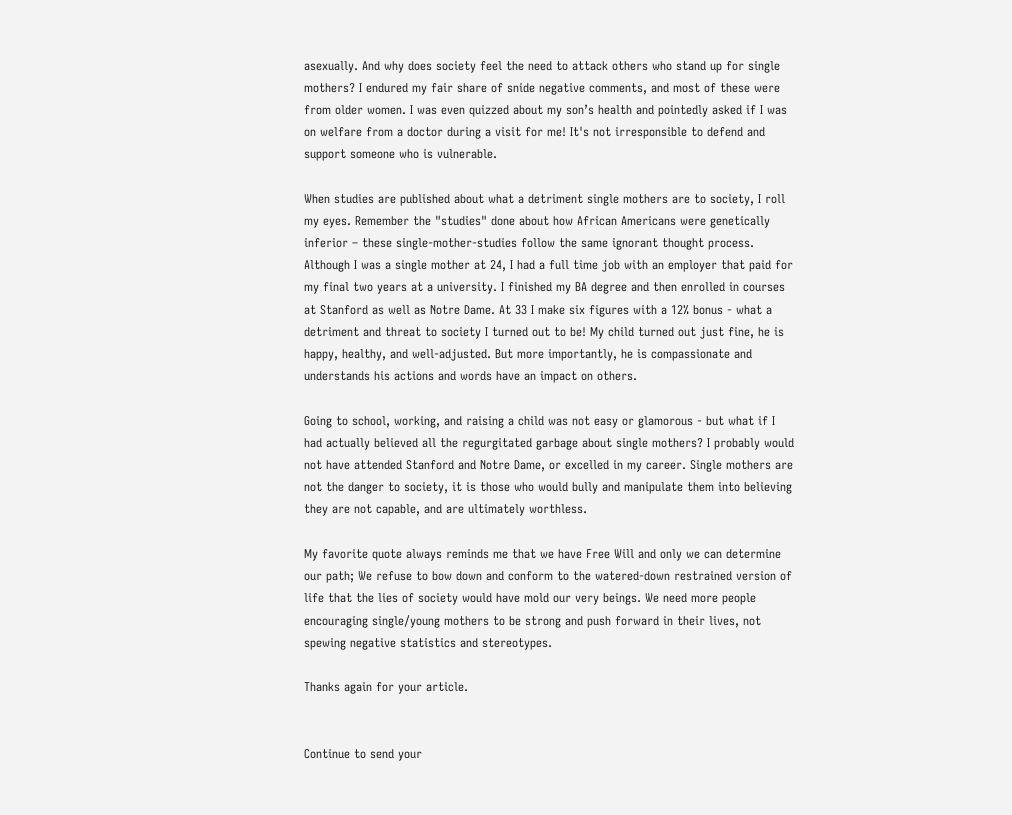asexually. And why does society feel the need to attack others who stand up for single mothers? I endured my fair share of snide negative comments, and most of these were from older women. I was even quizzed about my son’s health and pointedly asked if I was on welfare from a doctor during a visit for me! It's not irresponsible to defend and support someone who is vulnerable.

When studies are published about what a detriment single mothers are to society, I roll my eyes. Remember the "studies" done about how African Americans were genetically inferior – these single-mother-studies follow the same ignorant thought process.  Although I was a single mother at 24, I had a full time job with an employer that paid for my final two years at a university. I finished my BA degree and then enrolled in courses at Stanford as well as Notre Dame. At 33 I make six figures with a 12% bonus - what a detriment and threat to society I turned out to be! My child turned out just fine, he is happy, healthy, and well-adjusted. But more importantly, he is compassionate and understands his actions and words have an impact on others.

Going to school, working, and raising a child was not easy or glamorous - but what if I had actually believed all the regurgitated garbage about single mothers? I probably would not have attended Stanford and Notre Dame, or excelled in my career. Single mothers are not the danger to society, it is those who would bully and manipulate them into believing they are not capable, and are ultimately worthless.

My favorite quote always reminds me that we have Free Will and only we can determine our path; We refuse to bow down and conform to the watered-down restrained version of life that the lies of society would have mold our very beings. We need more people encouraging single/young mothers to be strong and push forward in their lives, not spewing negative statistics and stereotypes.

Thanks again for your article.


Continue to send your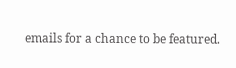emails for a chance to be featured.